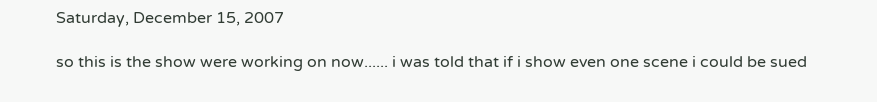Saturday, December 15, 2007

so this is the show were working on now...... i was told that if i show even one scene i could be sued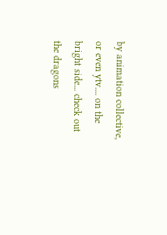by animation collective, or even ytv.... on the bright side... check out the dragons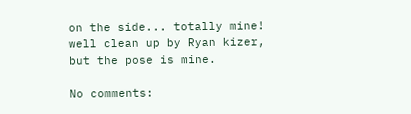on the side... totally mine! well clean up by Ryan kizer, but the pose is mine.

No comments: